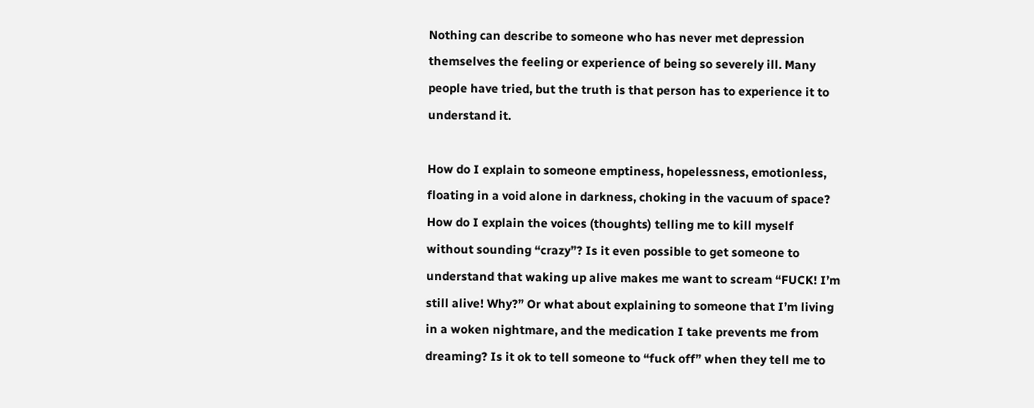Nothing can describe to someone who has never met depression themselves the feeling or experience of being so severely ill. Many people have tried, but the truth is that person has to experience it to understand it.

How do I explain to someone emptiness, hopelessness, emotionless, floating in a void alone in darkness, choking in the vacuum of space? How do I explain the voices (thoughts) telling me to kill myself without sounding “crazy”? Is it even possible to get someone to understand that waking up alive makes me want to scream “FUCK! I’m still alive! Why?” Or what about explaining to someone that I’m living in a woken nightmare, and the medication I take prevents me from dreaming? Is it ok to tell someone to “fuck off” when they tell me to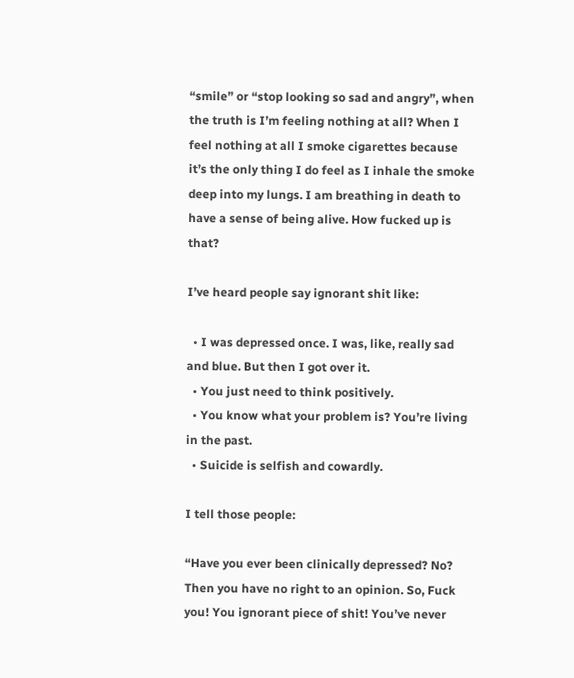“smile” or “stop looking so sad and angry”, when the truth is I’m feeling nothing at all? When I feel nothing at all I smoke cigarettes because it’s the only thing I do feel as I inhale the smoke deep into my lungs. I am breathing in death to have a sense of being alive. How fucked up is that?

I’ve heard people say ignorant shit like:

  • I was depressed once. I was, like, really sad and blue. But then I got over it.
  • You just need to think positively.
  • You know what your problem is? You’re living in the past.
  • Suicide is selfish and cowardly.

I tell those people:

“Have you ever been clinically depressed? No? Then you have no right to an opinion. So, Fuck you! You ignorant piece of shit! You’ve never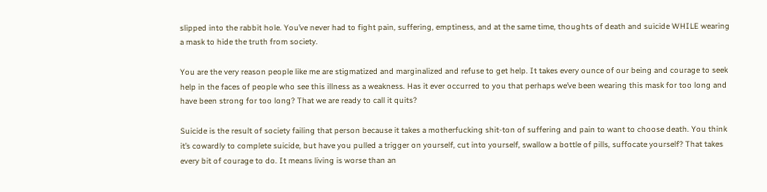slipped into the rabbit hole. You’ve never had to fight pain, suffering, emptiness, and at the same time, thoughts of death and suicide WHILE wearing a mask to hide the truth from society.

You are the very reason people like me are stigmatized and marginalized and refuse to get help. It takes every ounce of our being and courage to seek help in the faces of people who see this illness as a weakness. Has it ever occurred to you that perhaps we’ve been wearing this mask for too long and have been strong for too long? That we are ready to call it quits?

Suicide is the result of society failing that person because it takes a motherfucking shit-ton of suffering and pain to want to choose death. You think it’s cowardly to complete suicide, but have you pulled a trigger on yourself, cut into yourself, swallow a bottle of pills, suffocate yourself? That takes every bit of courage to do. It means living is worse than an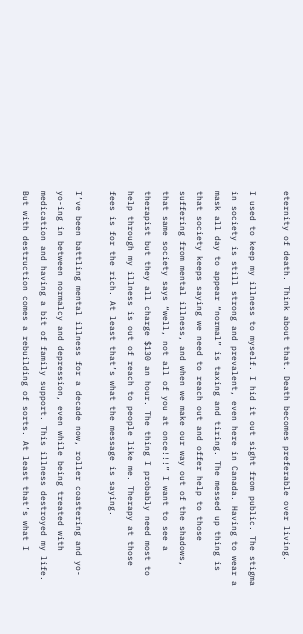eternity of death. Think about that. Death becomes preferable over living.

I used to keep my illness to myself. I hid it out sight from public. The stigma in society is still strong and prevalent, even here in Canada. Having to wear a mask all day to appear “normal” is taxing and tiring. The messed up thing is that society keeps saying we need to reach out and offer help to those suffering from mental illness, and when we make our way out of the shadows, that same society says “well, not all of you at once!!!” I want to see a therapist but they all charge $130 an hour. The thing I probably need most to help through my illness is out of reach to people like me. Therapy at those fees is for the rich. At least that’s what the message is saying.

I’ve been battling mental illness for a decade now, roller coastering and yo-yo-ing in between normalcy and depression, even while being treated with medication and having a bit of family support. This illness destroyed my life. But with destruction comes a rebuilding of sorts. At least that’s what I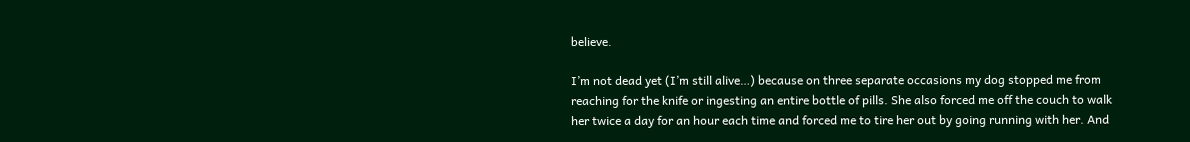believe.

I’m not dead yet (I’m still alive…) because on three separate occasions my dog stopped me from reaching for the knife or ingesting an entire bottle of pills. She also forced me off the couch to walk her twice a day for an hour each time and forced me to tire her out by going running with her. And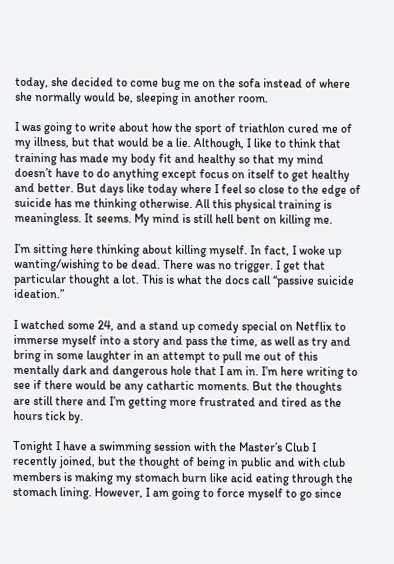today, she decided to come bug me on the sofa instead of where she normally would be, sleeping in another room.

I was going to write about how the sport of triathlon cured me of my illness, but that would be a lie. Although, I like to think that training has made my body fit and healthy so that my mind doesn’t have to do anything except focus on itself to get healthy and better. But days like today where I feel so close to the edge of suicide has me thinking otherwise. All this physical training is meaningless. It seems. My mind is still hell bent on killing me.

I’m sitting here thinking about killing myself. In fact, I woke up wanting/wishing to be dead. There was no trigger. I get that particular thought a lot. This is what the docs call “passive suicide ideation.”

I watched some 24, and a stand up comedy special on Netflix to immerse myself into a story and pass the time, as well as try and bring in some laughter in an attempt to pull me out of this mentally dark and dangerous hole that I am in. I’m here writing to see if there would be any cathartic moments. But the thoughts are still there and I’m getting more frustrated and tired as the hours tick by.

Tonight I have a swimming session with the Master’s Club I recently joined, but the thought of being in public and with club members is making my stomach burn like acid eating through the stomach lining. However, I am going to force myself to go since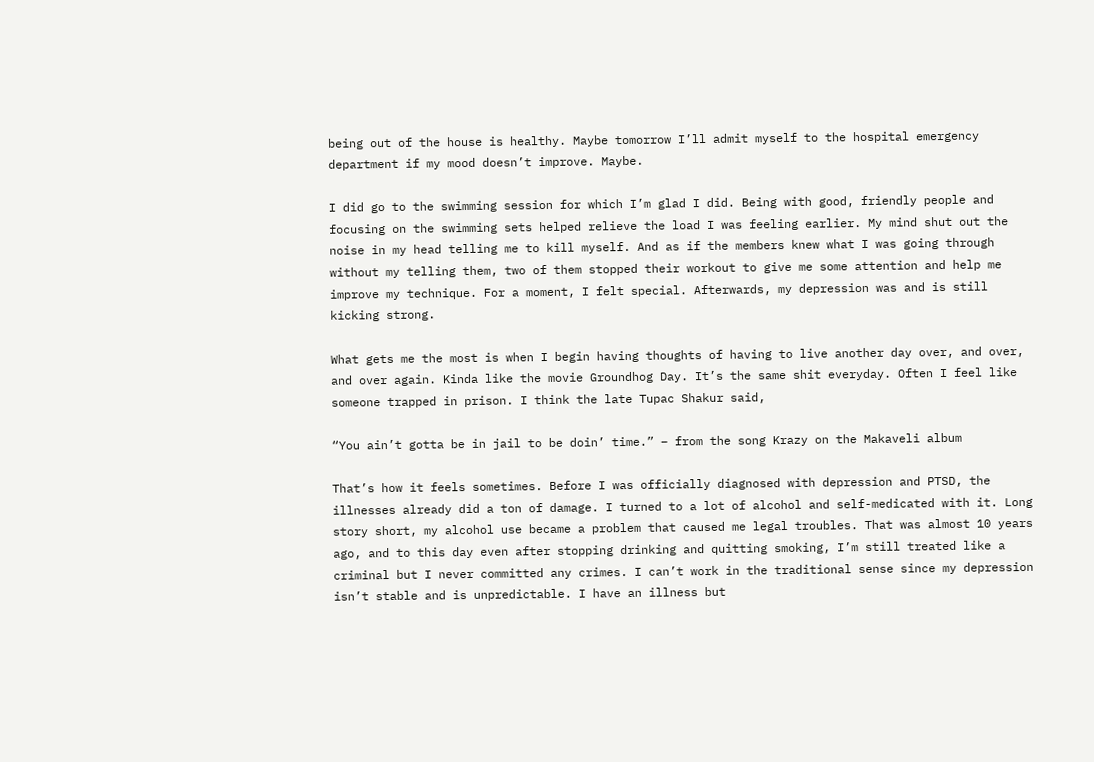being out of the house is healthy. Maybe tomorrow I’ll admit myself to the hospital emergency department if my mood doesn’t improve. Maybe.

I did go to the swimming session for which I’m glad I did. Being with good, friendly people and focusing on the swimming sets helped relieve the load I was feeling earlier. My mind shut out the noise in my head telling me to kill myself. And as if the members knew what I was going through without my telling them, two of them stopped their workout to give me some attention and help me improve my technique. For a moment, I felt special. Afterwards, my depression was and is still kicking strong.

What gets me the most is when I begin having thoughts of having to live another day over, and over, and over again. Kinda like the movie Groundhog Day. It’s the same shit everyday. Often I feel like someone trapped in prison. I think the late Tupac Shakur said,

“You ain’t gotta be in jail to be doin’ time.” – from the song Krazy on the Makaveli album

That’s how it feels sometimes. Before I was officially diagnosed with depression and PTSD, the illnesses already did a ton of damage. I turned to a lot of alcohol and self-medicated with it. Long story short, my alcohol use became a problem that caused me legal troubles. That was almost 10 years ago, and to this day even after stopping drinking and quitting smoking, I’m still treated like a criminal but I never committed any crimes. I can’t work in the traditional sense since my depression isn’t stable and is unpredictable. I have an illness but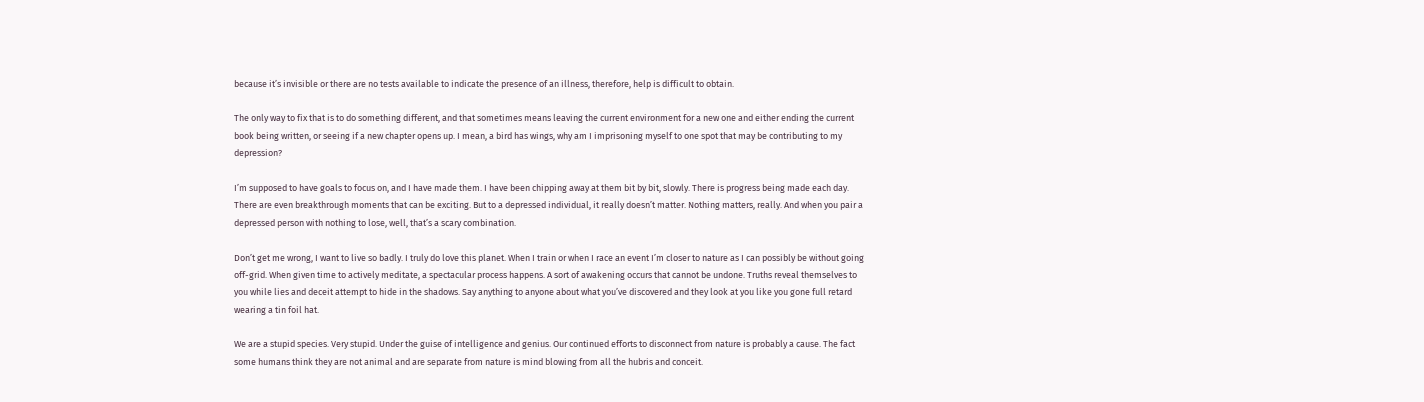because it’s invisible or there are no tests available to indicate the presence of an illness, therefore, help is difficult to obtain.

The only way to fix that is to do something different, and that sometimes means leaving the current environment for a new one and either ending the current book being written, or seeing if a new chapter opens up. I mean, a bird has wings, why am I imprisoning myself to one spot that may be contributing to my depression?

I’m supposed to have goals to focus on, and I have made them. I have been chipping away at them bit by bit, slowly. There is progress being made each day. There are even breakthrough moments that can be exciting. But to a depressed individual, it really doesn’t matter. Nothing matters, really. And when you pair a depressed person with nothing to lose, well, that’s a scary combination.

Don’t get me wrong, I want to live so badly. I truly do love this planet. When I train or when I race an event I’m closer to nature as I can possibly be without going off-grid. When given time to actively meditate, a spectacular process happens. A sort of awakening occurs that cannot be undone. Truths reveal themselves to you while lies and deceit attempt to hide in the shadows. Say anything to anyone about what you’ve discovered and they look at you like you gone full retard wearing a tin foil hat.

We are a stupid species. Very stupid. Under the guise of intelligence and genius. Our continued efforts to disconnect from nature is probably a cause. The fact some humans think they are not animal and are separate from nature is mind blowing from all the hubris and conceit.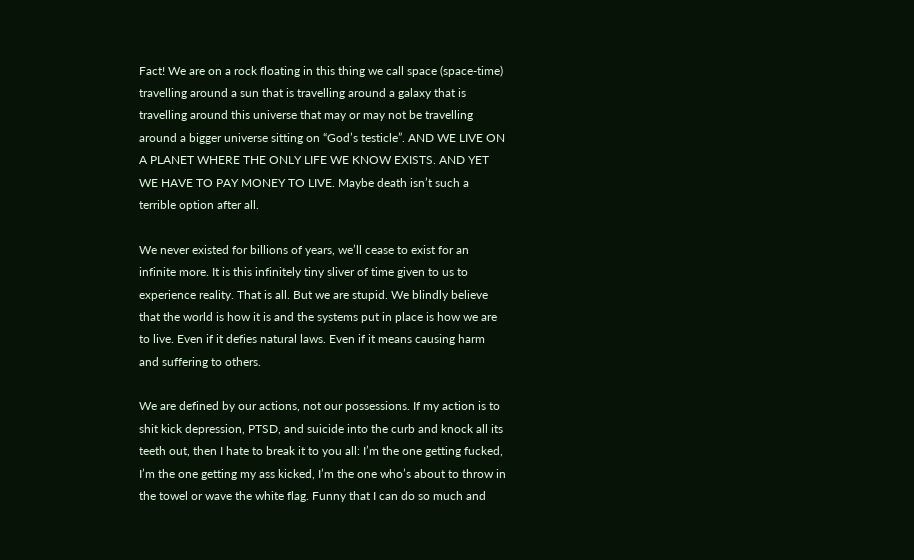Fact! We are on a rock floating in this thing we call space (space-time) travelling around a sun that is travelling around a galaxy that is travelling around this universe that may or may not be travelling around a bigger universe sitting on “God’s testicle”. AND WE LIVE ON A PLANET WHERE THE ONLY LIFE WE KNOW EXISTS. AND YET WE HAVE TO PAY MONEY TO LIVE. Maybe death isn’t such a terrible option after all.

We never existed for billions of years, we’ll cease to exist for an infinite more. It is this infinitely tiny sliver of time given to us to experience reality. That is all. But we are stupid. We blindly believe that the world is how it is and the systems put in place is how we are to live. Even if it defies natural laws. Even if it means causing harm and suffering to others.

We are defined by our actions, not our possessions. If my action is to shit kick depression, PTSD, and suicide into the curb and knock all its teeth out, then I hate to break it to you all: I’m the one getting fucked, I’m the one getting my ass kicked, I’m the one who’s about to throw in the towel or wave the white flag. Funny that I can do so much and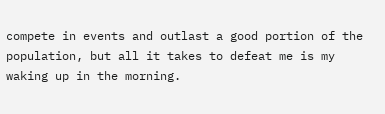compete in events and outlast a good portion of the population, but all it takes to defeat me is my waking up in the morning.